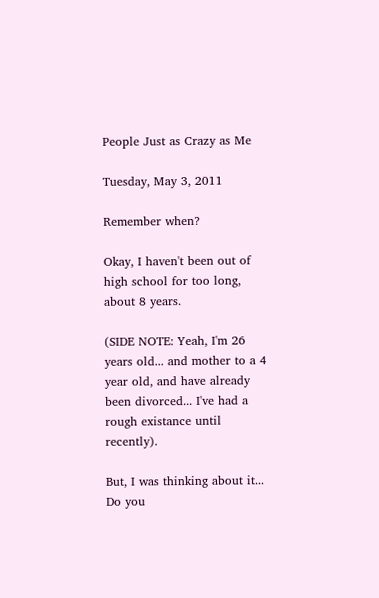People Just as Crazy as Me

Tuesday, May 3, 2011

Remember when?

Okay, I haven't been out of high school for too long, about 8 years.

(SIDE NOTE: Yeah, I'm 26 years old... and mother to a 4 year old, and have already been divorced... I've had a rough existance until recently).

But, I was thinking about it... Do you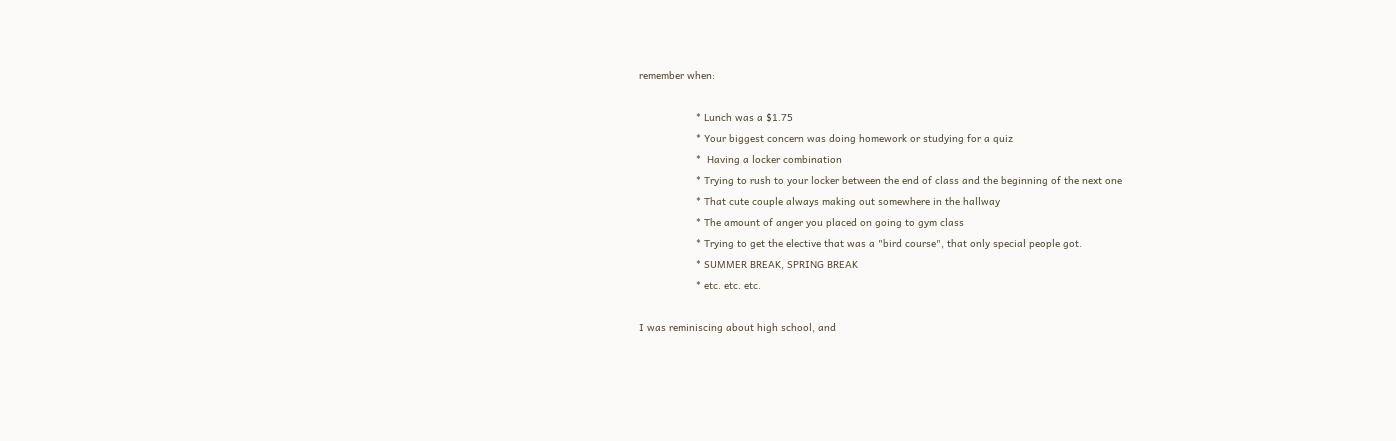remember when:

                   * Lunch was a $1.75
                   * Your biggest concern was doing homework or studying for a quiz
                   *  Having a locker combination
                   * Trying to rush to your locker between the end of class and the beginning of the next one
                   * That cute couple always making out somewhere in the hallway
                   * The amount of anger you placed on going to gym class
                   * Trying to get the elective that was a "bird course", that only special people got.
                   * SUMMER BREAK, SPRING BREAK
                   * etc. etc. etc.

I was reminiscing about high school, and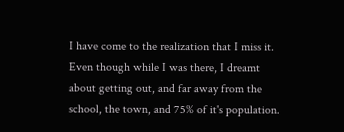I have come to the realization that I miss it.
Even though while I was there, I dreamt about getting out, and far away from the school, the town, and 75% of it's population.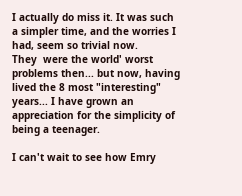I actually do miss it. It was such a simpler time, and the worries I had, seem so trivial now.
They  were the world' worst problems then... but now, having lived the 8 most "interesting" years... I have grown an appreciation for the simplicity of being a teenager.

I can't wait to see how Emry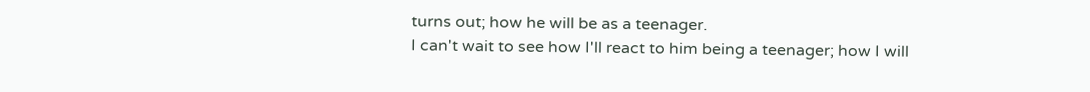turns out; how he will be as a teenager.
I can't wait to see how I'll react to him being a teenager; how I will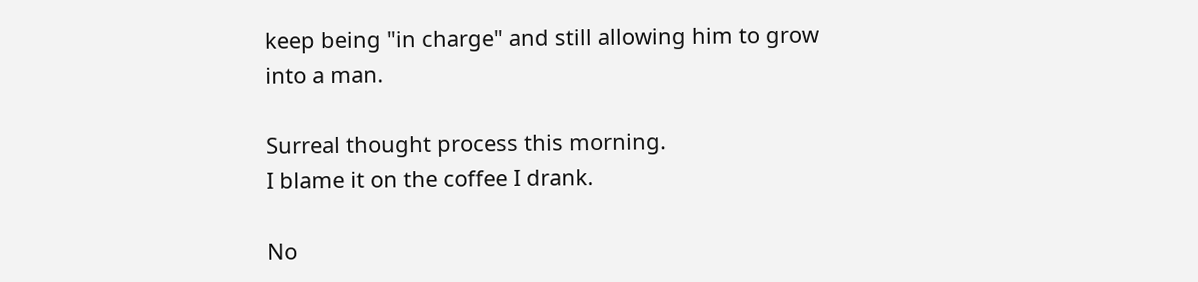keep being "in charge" and still allowing him to grow into a man.

Surreal thought process this morning.
I blame it on the coffee I drank.

No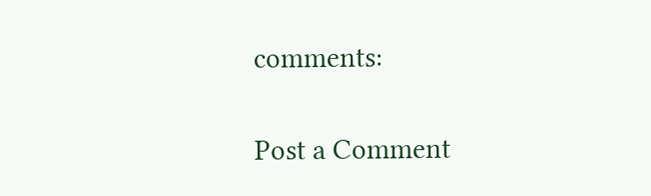comments:

Post a Comment